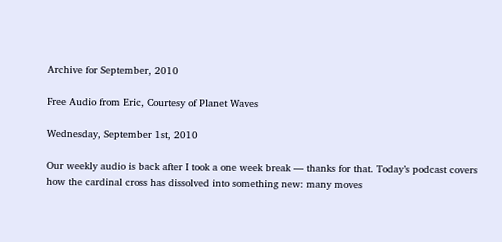Archive for September, 2010

Free Audio from Eric, Courtesy of Planet Waves

Wednesday, September 1st, 2010

Our weekly audio is back after I took a one week break — thanks for that. Today’s podcast covers how the cardinal cross has dissolved into something new: many moves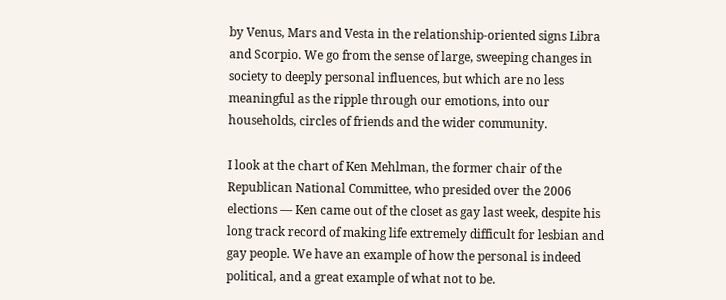by Venus, Mars and Vesta in the relationship-oriented signs Libra and Scorpio. We go from the sense of large, sweeping changes in society to deeply personal influences, but which are no less meaningful as the ripple through our emotions, into our households, circles of friends and the wider community.

I look at the chart of Ken Mehlman, the former chair of the Republican National Committee, who presided over the 2006 elections — Ken came out of the closet as gay last week, despite his long track record of making life extremely difficult for lesbian and gay people. We have an example of how the personal is indeed political, and a great example of what not to be.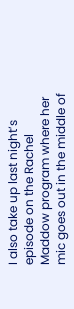I also take up last night’s episode on the Rachel Maddow program where her mic goes out in the middle of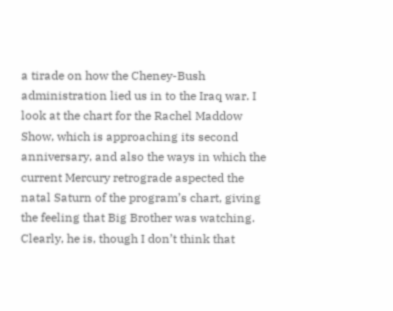a tirade on how the Cheney-Bush administration lied us in to the Iraq war. I look at the chart for the Rachel Maddow Show, which is approaching its second anniversary, and also the ways in which the current Mercury retrograde aspected the natal Saturn of the program’s chart, giving the feeling that Big Brother was watching. Clearly, he is, though I don’t think that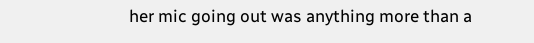her mic going out was anything more than a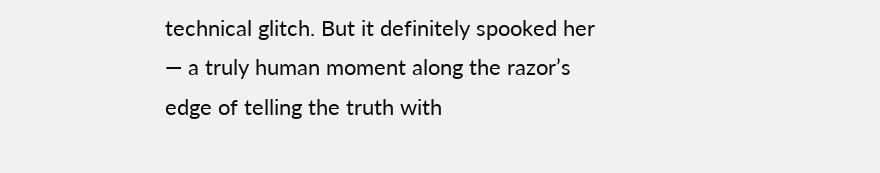technical glitch. But it definitely spooked her — a truly human moment along the razor’s edge of telling the truth with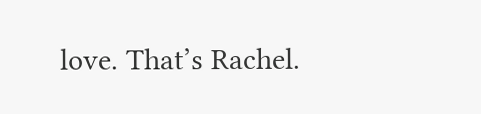love. That’s Rachel.